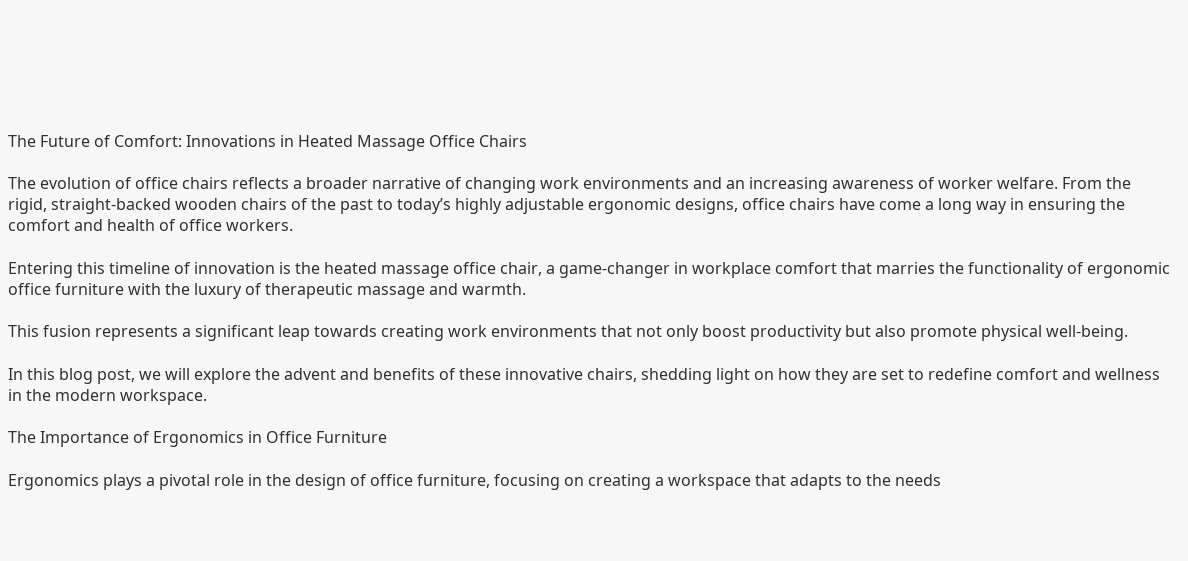The Future of Comfort: Innovations in Heated Massage Office Chairs

The evolution of office chairs reflects a broader narrative of changing work environments and an increasing awareness of worker welfare. From the rigid, straight-backed wooden chairs of the past to today’s highly adjustable ergonomic designs, office chairs have come a long way in ensuring the comfort and health of office workers.

Entering this timeline of innovation is the heated massage office chair, a game-changer in workplace comfort that marries the functionality of ergonomic office furniture with the luxury of therapeutic massage and warmth.

This fusion represents a significant leap towards creating work environments that not only boost productivity but also promote physical well-being.

In this blog post, we will explore the advent and benefits of these innovative chairs, shedding light on how they are set to redefine comfort and wellness in the modern workspace.

The Importance of Ergonomics in Office Furniture

Ergonomics plays a pivotal role in the design of office furniture, focusing on creating a workspace that adapts to the needs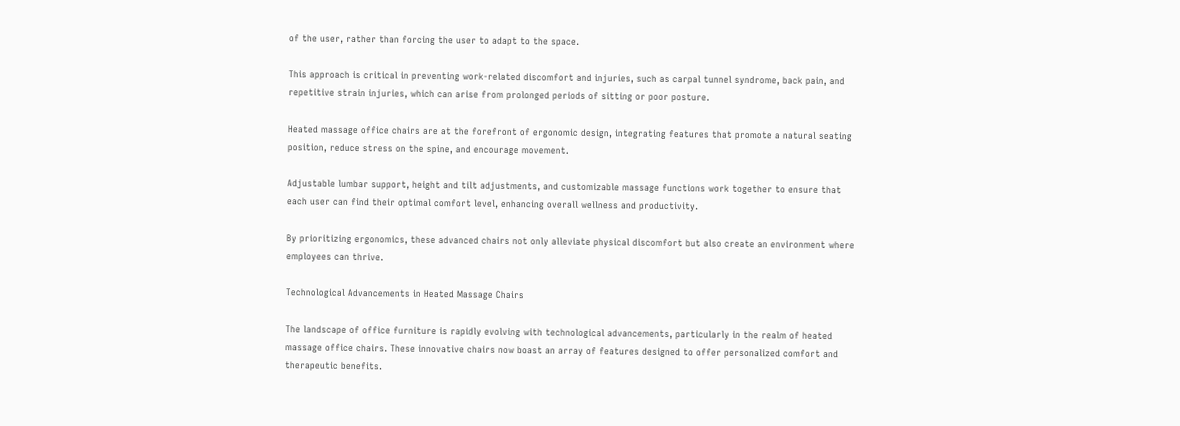of the user, rather than forcing the user to adapt to the space.

This approach is critical in preventing work-related discomfort and injuries, such as carpal tunnel syndrome, back pain, and repetitive strain injuries, which can arise from prolonged periods of sitting or poor posture.

Heated massage office chairs are at the forefront of ergonomic design, integrating features that promote a natural seating position, reduce stress on the spine, and encourage movement.

Adjustable lumbar support, height and tilt adjustments, and customizable massage functions work together to ensure that each user can find their optimal comfort level, enhancing overall wellness and productivity.

By prioritizing ergonomics, these advanced chairs not only alleviate physical discomfort but also create an environment where employees can thrive.

Technological Advancements in Heated Massage Chairs

The landscape of office furniture is rapidly evolving with technological advancements, particularly in the realm of heated massage office chairs. These innovative chairs now boast an array of features designed to offer personalized comfort and therapeutic benefits.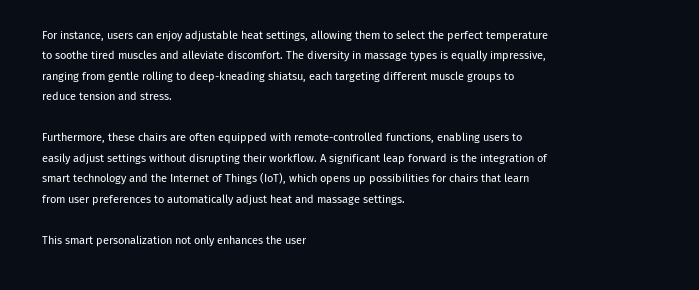For instance, users can enjoy adjustable heat settings, allowing them to select the perfect temperature to soothe tired muscles and alleviate discomfort. The diversity in massage types is equally impressive, ranging from gentle rolling to deep-kneading shiatsu, each targeting different muscle groups to reduce tension and stress.

Furthermore, these chairs are often equipped with remote-controlled functions, enabling users to easily adjust settings without disrupting their workflow. A significant leap forward is the integration of smart technology and the Internet of Things (IoT), which opens up possibilities for chairs that learn from user preferences to automatically adjust heat and massage settings.

This smart personalization not only enhances the user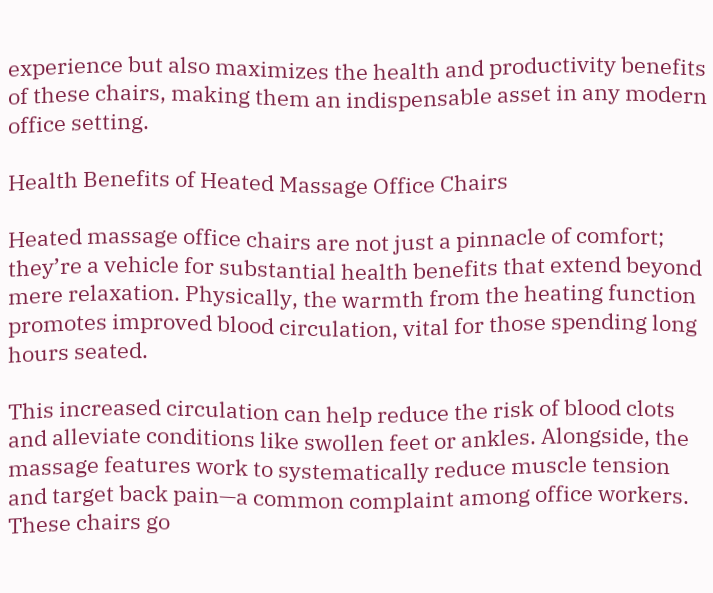experience but also maximizes the health and productivity benefits of these chairs, making them an indispensable asset in any modern office setting.

Health Benefits of Heated Massage Office Chairs

Heated massage office chairs are not just a pinnacle of comfort; they’re a vehicle for substantial health benefits that extend beyond mere relaxation. Physically, the warmth from the heating function promotes improved blood circulation, vital for those spending long hours seated.

This increased circulation can help reduce the risk of blood clots and alleviate conditions like swollen feet or ankles. Alongside, the massage features work to systematically reduce muscle tension and target back pain—a common complaint among office workers. These chairs go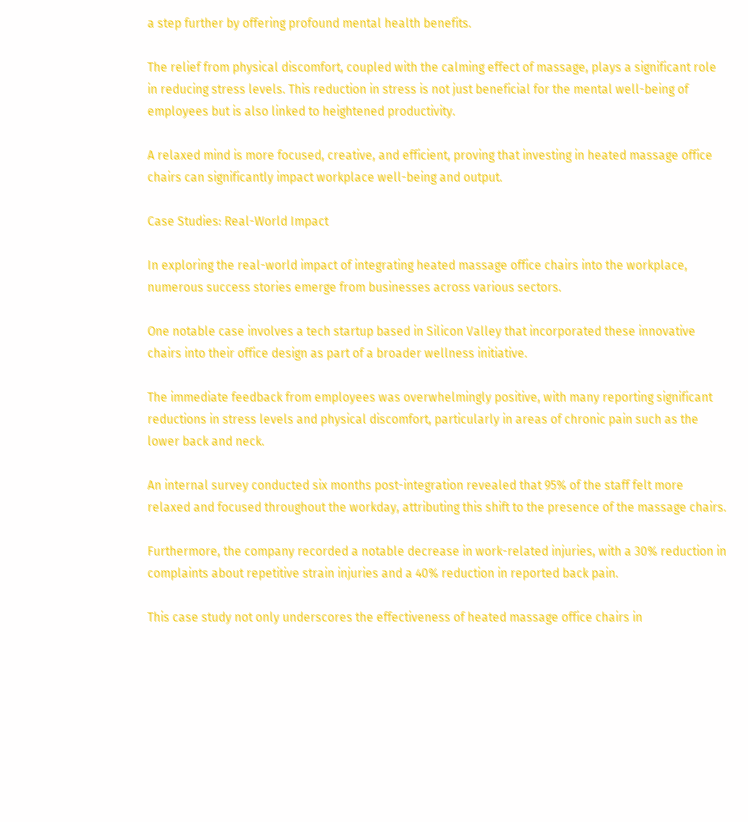a step further by offering profound mental health benefits.

The relief from physical discomfort, coupled with the calming effect of massage, plays a significant role in reducing stress levels. This reduction in stress is not just beneficial for the mental well-being of employees but is also linked to heightened productivity.

A relaxed mind is more focused, creative, and efficient, proving that investing in heated massage office chairs can significantly impact workplace well-being and output.

Case Studies: Real-World Impact

In exploring the real-world impact of integrating heated massage office chairs into the workplace, numerous success stories emerge from businesses across various sectors.

One notable case involves a tech startup based in Silicon Valley that incorporated these innovative chairs into their office design as part of a broader wellness initiative.

The immediate feedback from employees was overwhelmingly positive, with many reporting significant reductions in stress levels and physical discomfort, particularly in areas of chronic pain such as the lower back and neck.

An internal survey conducted six months post-integration revealed that 95% of the staff felt more relaxed and focused throughout the workday, attributing this shift to the presence of the massage chairs.

Furthermore, the company recorded a notable decrease in work-related injuries, with a 30% reduction in complaints about repetitive strain injuries and a 40% reduction in reported back pain.

This case study not only underscores the effectiveness of heated massage office chairs in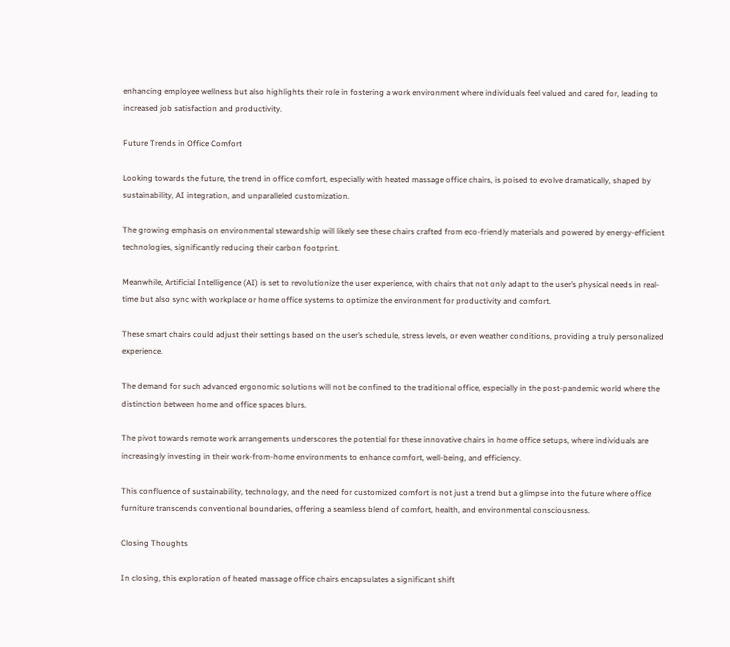enhancing employee wellness but also highlights their role in fostering a work environment where individuals feel valued and cared for, leading to increased job satisfaction and productivity.

Future Trends in Office Comfort

Looking towards the future, the trend in office comfort, especially with heated massage office chairs, is poised to evolve dramatically, shaped by sustainability, AI integration, and unparalleled customization.

The growing emphasis on environmental stewardship will likely see these chairs crafted from eco-friendly materials and powered by energy-efficient technologies, significantly reducing their carbon footprint.

Meanwhile, Artificial Intelligence (AI) is set to revolutionize the user experience, with chairs that not only adapt to the user’s physical needs in real-time but also sync with workplace or home office systems to optimize the environment for productivity and comfort.

These smart chairs could adjust their settings based on the user’s schedule, stress levels, or even weather conditions, providing a truly personalized experience.

The demand for such advanced ergonomic solutions will not be confined to the traditional office, especially in the post-pandemic world where the distinction between home and office spaces blurs.

The pivot towards remote work arrangements underscores the potential for these innovative chairs in home office setups, where individuals are increasingly investing in their work-from-home environments to enhance comfort, well-being, and efficiency.

This confluence of sustainability, technology, and the need for customized comfort is not just a trend but a glimpse into the future where office furniture transcends conventional boundaries, offering a seamless blend of comfort, health, and environmental consciousness.

Closing Thoughts

In closing, this exploration of heated massage office chairs encapsulates a significant shift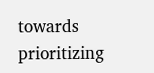towards prioritizing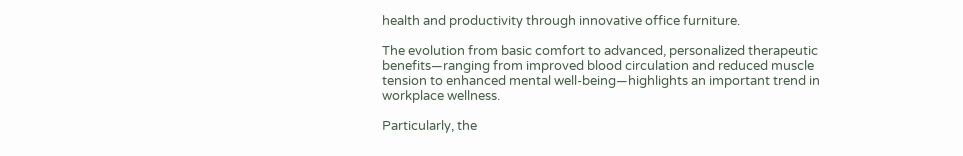health and productivity through innovative office furniture.

The evolution from basic comfort to advanced, personalized therapeutic benefits—ranging from improved blood circulation and reduced muscle tension to enhanced mental well-being—highlights an important trend in workplace wellness.

Particularly, the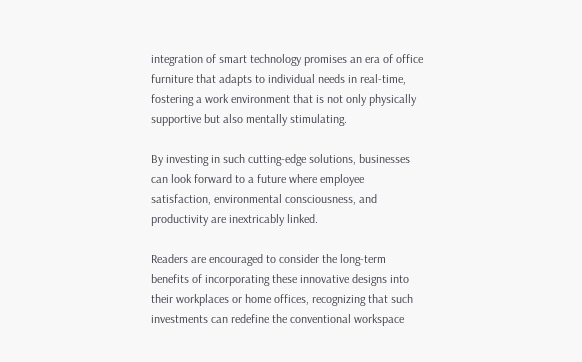integration of smart technology promises an era of office furniture that adapts to individual needs in real-time, fostering a work environment that is not only physically supportive but also mentally stimulating.

By investing in such cutting-edge solutions, businesses can look forward to a future where employee satisfaction, environmental consciousness, and productivity are inextricably linked.

Readers are encouraged to consider the long-term benefits of incorporating these innovative designs into their workplaces or home offices, recognizing that such investments can redefine the conventional workspace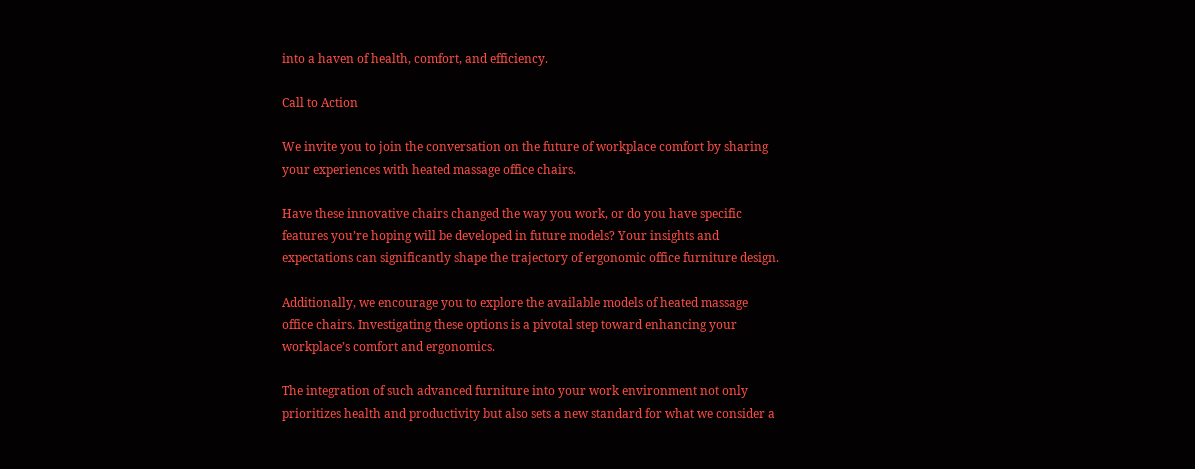into a haven of health, comfort, and efficiency.

Call to Action

We invite you to join the conversation on the future of workplace comfort by sharing your experiences with heated massage office chairs.

Have these innovative chairs changed the way you work, or do you have specific features you’re hoping will be developed in future models? Your insights and expectations can significantly shape the trajectory of ergonomic office furniture design.

Additionally, we encourage you to explore the available models of heated massage office chairs. Investigating these options is a pivotal step toward enhancing your workplace’s comfort and ergonomics.

The integration of such advanced furniture into your work environment not only prioritizes health and productivity but also sets a new standard for what we consider a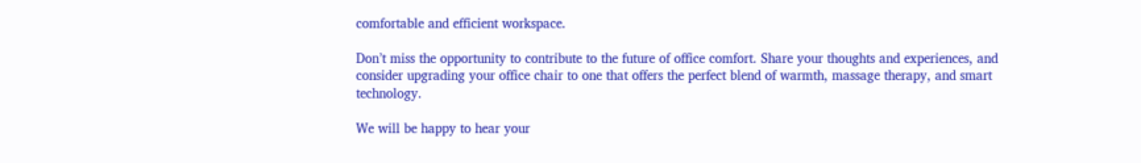comfortable and efficient workspace.

Don’t miss the opportunity to contribute to the future of office comfort. Share your thoughts and experiences, and consider upgrading your office chair to one that offers the perfect blend of warmth, massage therapy, and smart technology.

We will be happy to hear your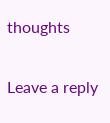thoughts

Leave a reply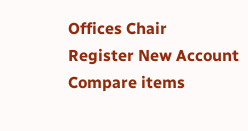Offices Chair
Register New Account
Compare items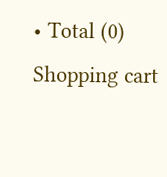• Total (0)
Shopping cart